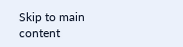Skip to main content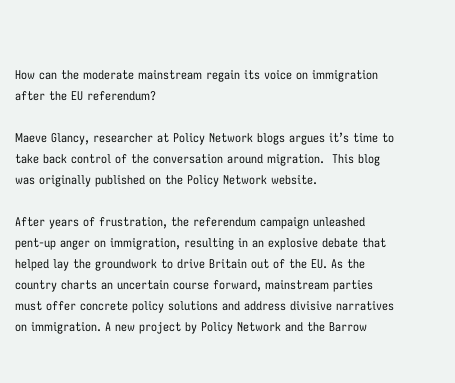How can the moderate mainstream regain its voice on immigration after the EU referendum?

Maeve Glancy, researcher at Policy Network blogs argues it’s time to take back control of the conversation around migration.  This blog was originally published on the Policy Network website.

After years of frustration, the referendum campaign unleashed pent-up anger on immigration, resulting in an explosive debate that helped lay the groundwork to drive Britain out of the EU. As the country charts an uncertain course forward, mainstream parties must offer concrete policy solutions and address divisive narratives on immigration. A new project by Policy Network and the Barrow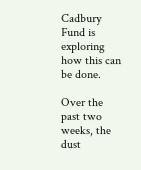Cadbury Fund is exploring how this can be done.

Over the past two weeks, the dust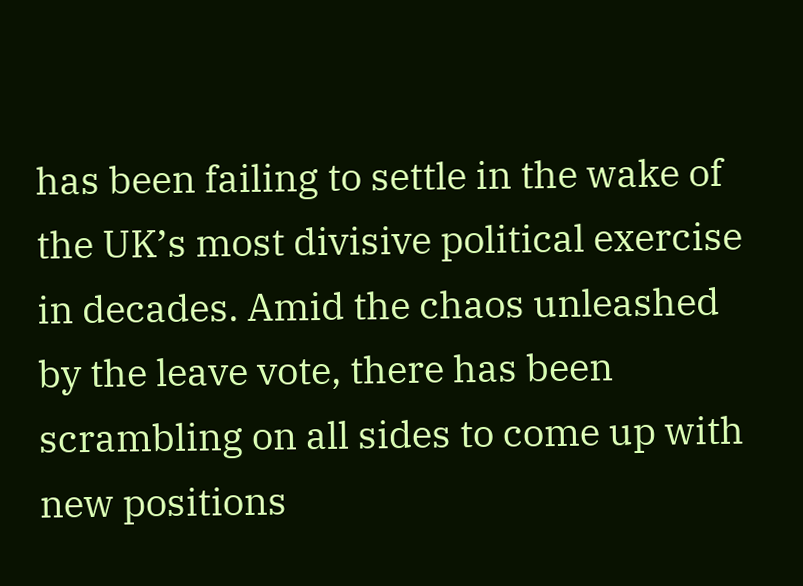has been failing to settle in the wake of the UK’s most divisive political exercise in decades. Amid the chaos unleashed by the leave vote, there has been scrambling on all sides to come up with new positions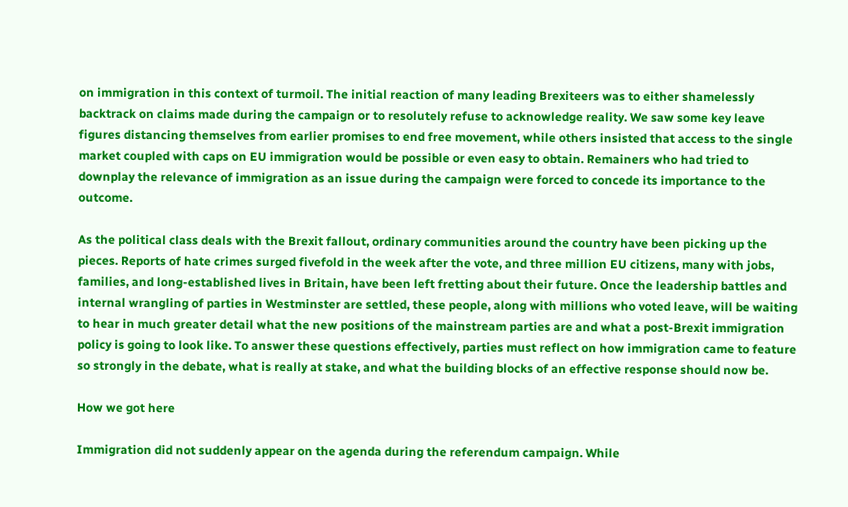on immigration in this context of turmoil. The initial reaction of many leading Brexiteers was to either shamelessly backtrack on claims made during the campaign or to resolutely refuse to acknowledge reality. We saw some key leave figures distancing themselves from earlier promises to end free movement, while others insisted that access to the single market coupled with caps on EU immigration would be possible or even easy to obtain. Remainers who had tried to downplay the relevance of immigration as an issue during the campaign were forced to concede its importance to the outcome.

As the political class deals with the Brexit fallout, ordinary communities around the country have been picking up the pieces. Reports of hate crimes surged fivefold in the week after the vote, and three million EU citizens, many with jobs, families, and long-established lives in Britain, have been left fretting about their future. Once the leadership battles and internal wrangling of parties in Westminster are settled, these people, along with millions who voted leave, will be waiting to hear in much greater detail what the new positions of the mainstream parties are and what a post-Brexit immigration policy is going to look like. To answer these questions effectively, parties must reflect on how immigration came to feature so strongly in the debate, what is really at stake, and what the building blocks of an effective response should now be.

How we got here

Immigration did not suddenly appear on the agenda during the referendum campaign. While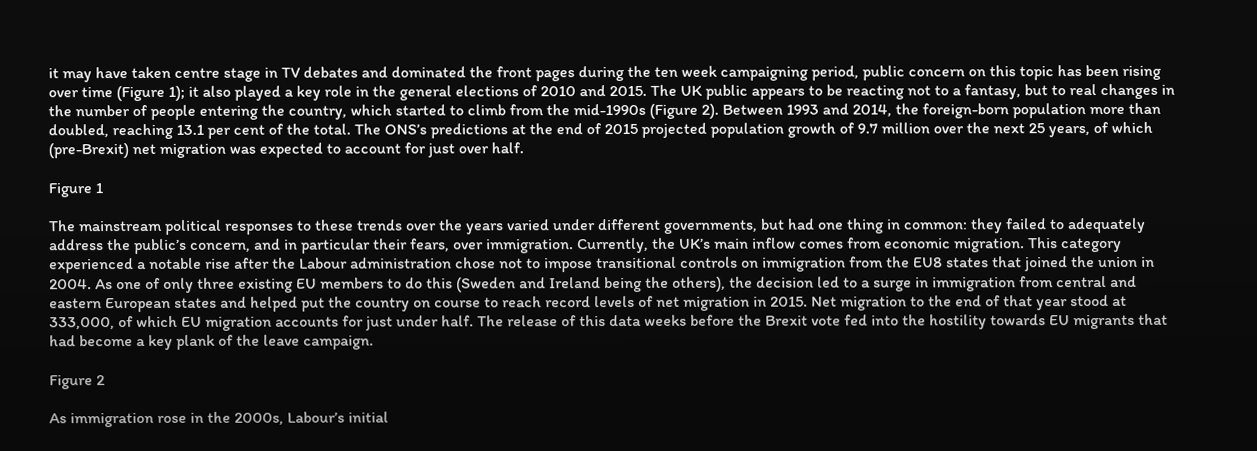it may have taken centre stage in TV debates and dominated the front pages during the ten week campaigning period, public concern on this topic has been rising over time (Figure 1); it also played a key role in the general elections of 2010 and 2015. The UK public appears to be reacting not to a fantasy, but to real changes in the number of people entering the country, which started to climb from the mid-1990s (Figure 2). Between 1993 and 2014, the foreign-born population more than doubled, reaching 13.1 per cent of the total. The ONS’s predictions at the end of 2015 projected population growth of 9.7 million over the next 25 years, of which (pre-Brexit) net migration was expected to account for just over half.

Figure 1

The mainstream political responses to these trends over the years varied under different governments, but had one thing in common: they failed to adequately address the public’s concern, and in particular their fears, over immigration. Currently, the UK’s main inflow comes from economic migration. This category experienced a notable rise after the Labour administration chose not to impose transitional controls on immigration from the EU8 states that joined the union in 2004. As one of only three existing EU members to do this (Sweden and Ireland being the others), the decision led to a surge in immigration from central and eastern European states and helped put the country on course to reach record levels of net migration in 2015. Net migration to the end of that year stood at 333,000, of which EU migration accounts for just under half. The release of this data weeks before the Brexit vote fed into the hostility towards EU migrants that had become a key plank of the leave campaign.

Figure 2

As immigration rose in the 2000s, Labour’s initial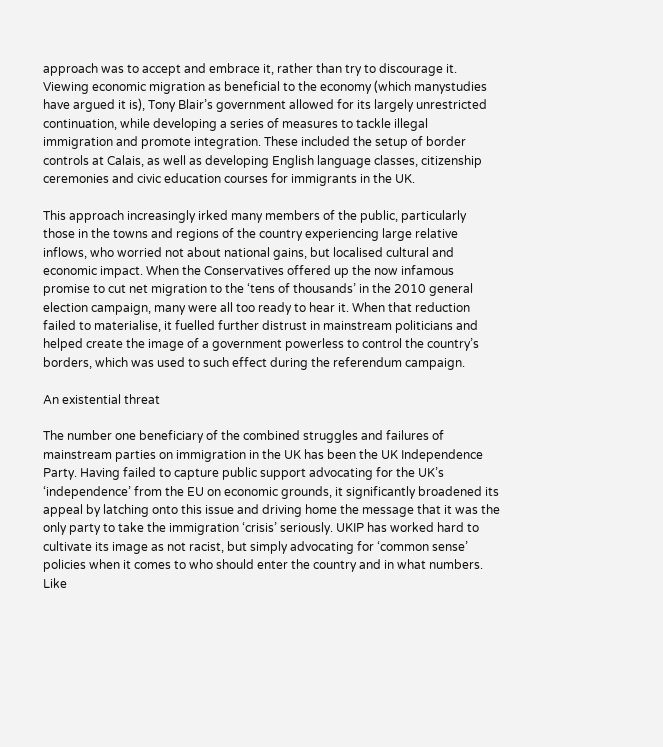approach was to accept and embrace it, rather than try to discourage it. Viewing economic migration as beneficial to the economy (which manystudies have argued it is), Tony Blair’s government allowed for its largely unrestricted continuation, while developing a series of measures to tackle illegal immigration and promote integration. These included the setup of border controls at Calais, as well as developing English language classes, citizenship ceremonies and civic education courses for immigrants in the UK.

This approach increasingly irked many members of the public, particularly those in the towns and regions of the country experiencing large relative inflows, who worried not about national gains, but localised cultural and economic impact. When the Conservatives offered up the now infamous promise to cut net migration to the ‘tens of thousands’ in the 2010 general election campaign, many were all too ready to hear it. When that reduction failed to materialise, it fuelled further distrust in mainstream politicians and helped create the image of a government powerless to control the country’s borders, which was used to such effect during the referendum campaign.

An existential threat

The number one beneficiary of the combined struggles and failures of mainstream parties on immigration in the UK has been the UK Independence Party. Having failed to capture public support advocating for the UK’s ‘independence’ from the EU on economic grounds, it significantly broadened its appeal by latching onto this issue and driving home the message that it was the only party to take the immigration ‘crisis’ seriously. UKIP has worked hard to cultivate its image as not racist, but simply advocating for ‘common sense’ policies when it comes to who should enter the country and in what numbers. Like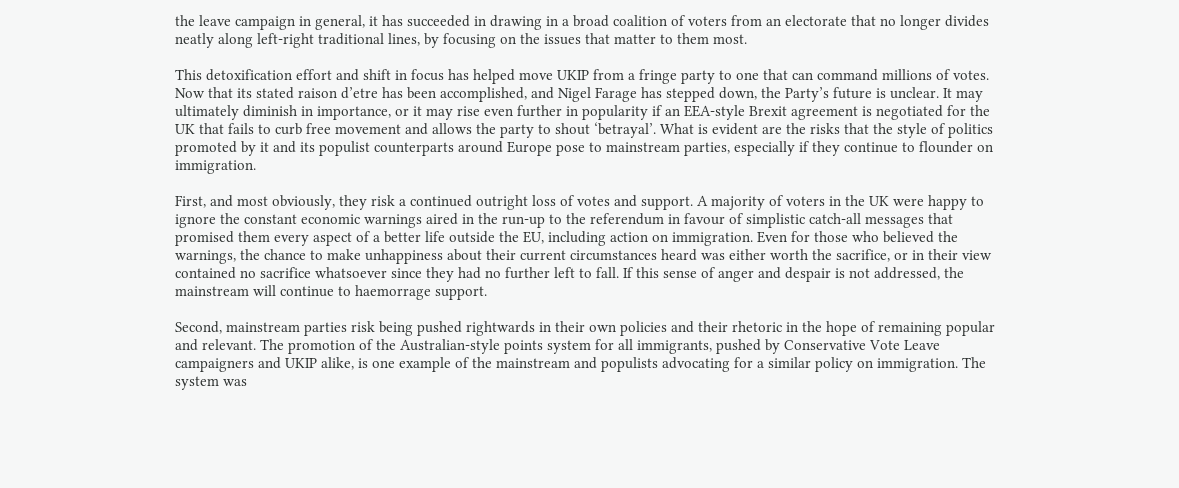the leave campaign in general, it has succeeded in drawing in a broad coalition of voters from an electorate that no longer divides neatly along left-right traditional lines, by focusing on the issues that matter to them most.

This detoxification effort and shift in focus has helped move UKIP from a fringe party to one that can command millions of votes. Now that its stated raison d’etre has been accomplished, and Nigel Farage has stepped down, the Party’s future is unclear. It may ultimately diminish in importance, or it may rise even further in popularity if an EEA-style Brexit agreement is negotiated for the UK that fails to curb free movement and allows the party to shout ‘betrayal’. What is evident are the risks that the style of politics promoted by it and its populist counterparts around Europe pose to mainstream parties, especially if they continue to flounder on immigration.

First, and most obviously, they risk a continued outright loss of votes and support. A majority of voters in the UK were happy to ignore the constant economic warnings aired in the run-up to the referendum in favour of simplistic catch-all messages that promised them every aspect of a better life outside the EU, including action on immigration. Even for those who believed the warnings, the chance to make unhappiness about their current circumstances heard was either worth the sacrifice, or in their view contained no sacrifice whatsoever since they had no further left to fall. If this sense of anger and despair is not addressed, the mainstream will continue to haemorrage support.

Second, mainstream parties risk being pushed rightwards in their own policies and their rhetoric in the hope of remaining popular and relevant. The promotion of the Australian-style points system for all immigrants, pushed by Conservative Vote Leave campaigners and UKIP alike, is one example of the mainstream and populists advocating for a similar policy on immigration. The system was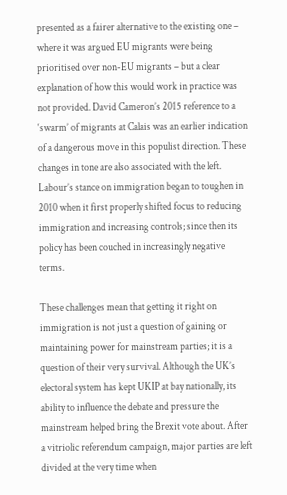presented as a fairer alternative to the existing one – where it was argued EU migrants were being prioritised over non-EU migrants – but a clear explanation of how this would work in practice was not provided. David Cameron’s 2015 reference to a ‘swarm’ of migrants at Calais was an earlier indication of a dangerous move in this populist direction. These changes in tone are also associated with the left. Labour’s stance on immigration began to toughen in 2010 when it first properly shifted focus to reducing immigration and increasing controls; since then its policy has been couched in increasingly negative terms.

These challenges mean that getting it right on immigration is not just a question of gaining or maintaining power for mainstream parties; it is a question of their very survival. Although the UK’s electoral system has kept UKIP at bay nationally, its ability to influence the debate and pressure the mainstream helped bring the Brexit vote about. After a vitriolic referendum campaign, major parties are left divided at the very time when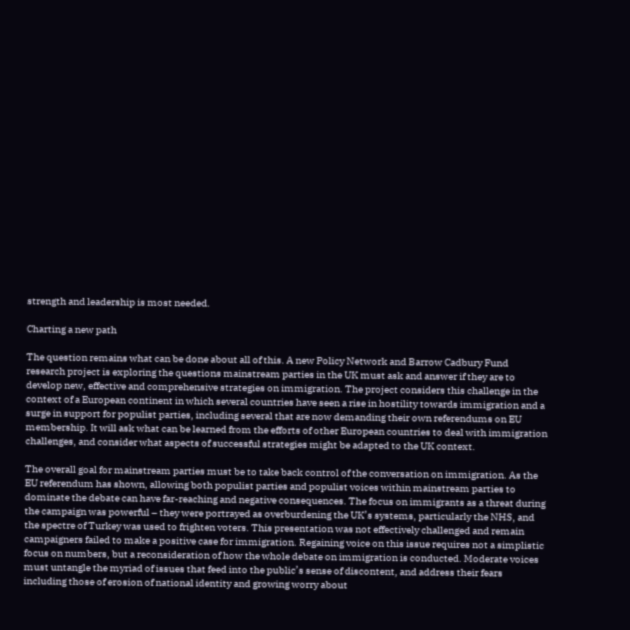strength and leadership is most needed.

Charting a new path

The question remains what can be done about all of this. A new Policy Network and Barrow Cadbury Fund research project is exploring the questions mainstream parties in the UK must ask and answer if they are to develop new, effective and comprehensive strategies on immigration. The project considers this challenge in the context of a European continent in which several countries have seen a rise in hostility towards immigration and a surge in support for populist parties, including several that are now demanding their own referendums on EU membership. It will ask what can be learned from the efforts of other European countries to deal with immigration challenges, and consider what aspects of successful strategies might be adapted to the UK context.

The overall goal for mainstream parties must be to take back control of the conversation on immigration. As the EU referendum has shown, allowing both populist parties and populist voices within mainstream parties to dominate the debate can have far-reaching and negative consequences. The focus on immigrants as a threat during the campaign was powerful – they were portrayed as overburdening the UK’s systems, particularly the NHS, and the spectre of Turkey was used to frighten voters. This presentation was not effectively challenged and remain campaigners failed to make a positive case for immigration. Regaining voice on this issue requires not a simplistic focus on numbers, but a reconsideration of how the whole debate on immigration is conducted. Moderate voices must untangle the myriad of issues that feed into the public’s sense of discontent, and address their fears including those of erosion of national identity and growing worry about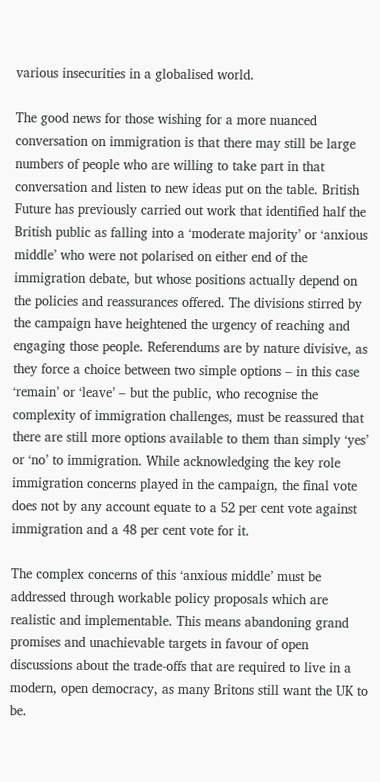various insecurities in a globalised world.

The good news for those wishing for a more nuanced conversation on immigration is that there may still be large numbers of people who are willing to take part in that conversation and listen to new ideas put on the table. British Future has previously carried out work that identified half the British public as falling into a ‘moderate majority’ or ‘anxious middle’ who were not polarised on either end of the immigration debate, but whose positions actually depend on the policies and reassurances offered. The divisions stirred by the campaign have heightened the urgency of reaching and engaging those people. Referendums are by nature divisive, as they force a choice between two simple options – in this case ‘remain’ or ‘leave’ – but the public, who recognise the complexity of immigration challenges, must be reassured that there are still more options available to them than simply ‘yes’ or ‘no’ to immigration. While acknowledging the key role immigration concerns played in the campaign, the final vote does not by any account equate to a 52 per cent vote against immigration and a 48 per cent vote for it.

The complex concerns of this ‘anxious middle’ must be addressed through workable policy proposals which are realistic and implementable. This means abandoning grand promises and unachievable targets in favour of open discussions about the trade-offs that are required to live in a modern, open democracy, as many Britons still want the UK to be.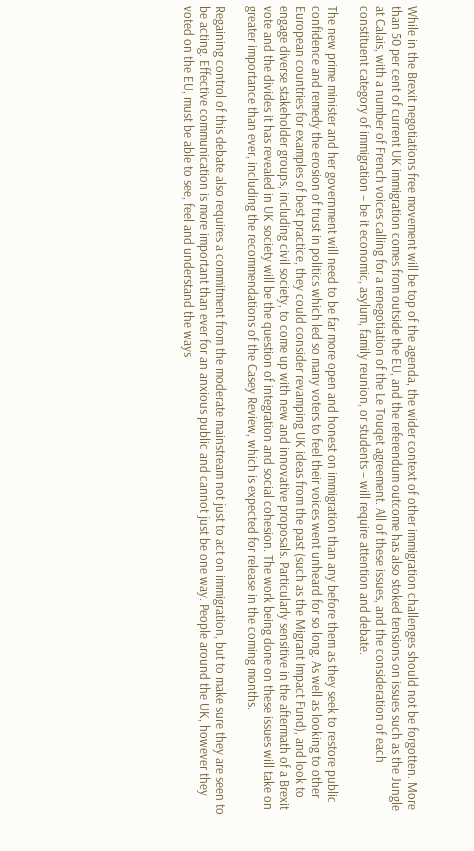While in the Brexit negotiations free movement will be top of the agenda, the wider context of other immigration challenges should not be forgotten. More than 50 per cent of current UK immigration comes from outside the EU, and the referendum outcome has also stoked tensions on issues such as the Jungle at Calais, with a number of French voices calling for a renegotiation of the Le Touqet agreement. All of these issues, and the consideration of each constituent category of immigration – be it economic, asylum, family reunion, or students – will require attention and debate.

The new prime minister and her government will need to be far more open and honest on immigration than any before them as they seek to restore public confidence and remedy the erosion of trust in politics which led so many voters to feel their voices went unheard for so long. As well as looking to other European countries for examples of best practice, they could consider revamping UK ideas from the past (such as the Migrant Impact Fund), and look to engage diverse stakeholder groups, including civil society, to come up with new and innovative proposals. Particularly sensitive in the aftermath of a Brexit vote and the divides it has revealed in UK society will be the question of integration and social cohesion. The work being done on these issues will take on greater importance than ever, including the recommendations of the Casey Review, which is expected for release in the coming months.

Regaining control of this debate also requires a commitment from the moderate mainstream not just to act on immigration, but to make sure they are seen to be acting. Effective communication is more important than ever for an anxious public and cannot just be one way. People around the UK, however they voted on the EU, must be able to see, feel and understand the ways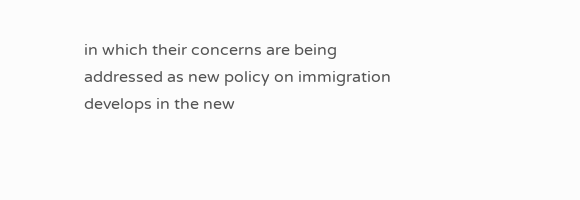in which their concerns are being addressed as new policy on immigration develops in the new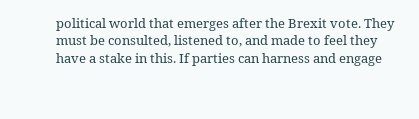political world that emerges after the Brexit vote. They must be consulted, listened to, and made to feel they have a stake in this. If parties can harness and engage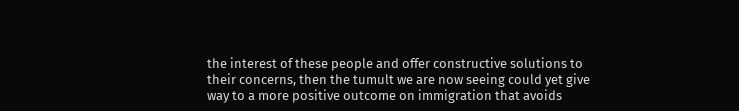the interest of these people and offer constructive solutions to their concerns, then the tumult we are now seeing could yet give way to a more positive outcome on immigration that avoids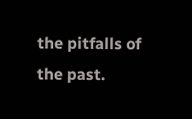the pitfalls of the past.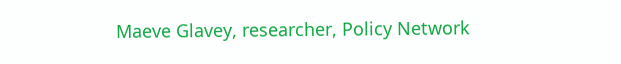Maeve Glavey, researcher, Policy Network